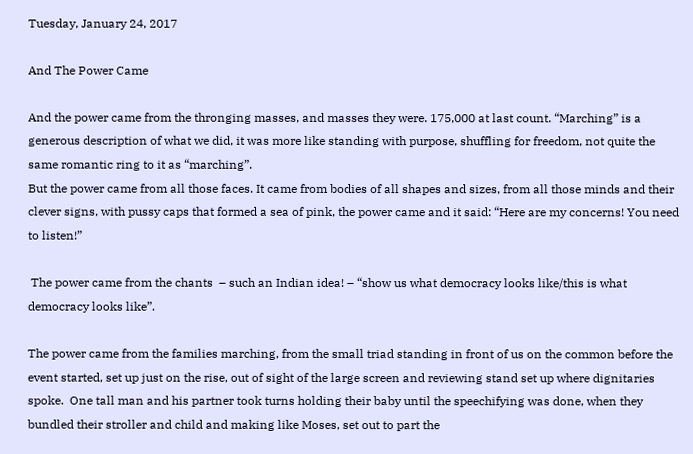Tuesday, January 24, 2017

And The Power Came

And the power came from the thronging masses, and masses they were. 175,000 at last count. “Marching” is a generous description of what we did, it was more like standing with purpose, shuffling for freedom, not quite the same romantic ring to it as “marching”.
But the power came from all those faces. It came from bodies of all shapes and sizes, from all those minds and their clever signs, with pussy caps that formed a sea of pink, the power came and it said: “Here are my concerns! You need to listen!”

 The power came from the chants  – such an Indian idea! – “show us what democracy looks like/this is what democracy looks like”.

The power came from the families marching, from the small triad standing in front of us on the common before the event started, set up just on the rise, out of sight of the large screen and reviewing stand set up where dignitaries spoke.  One tall man and his partner took turns holding their baby until the speechifying was done, when they bundled their stroller and child and making like Moses, set out to part the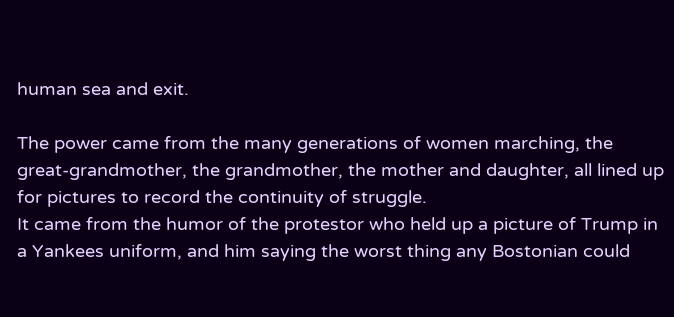human sea and exit.

The power came from the many generations of women marching, the great-grandmother, the grandmother, the mother and daughter, all lined up for pictures to record the continuity of struggle.
It came from the humor of the protestor who held up a picture of Trump in a Yankees uniform, and him saying the worst thing any Bostonian could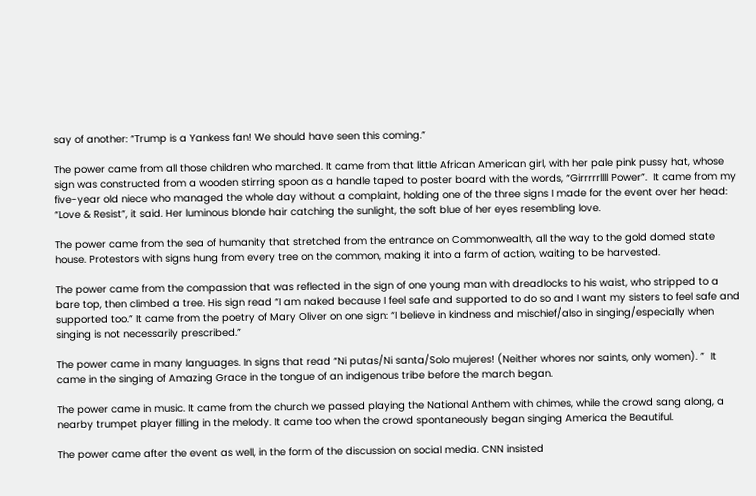say of another: “Trump is a Yankess fan! We should have seen this coming.”

The power came from all those children who marched. It came from that little African American girl, with her pale pink pussy hat, whose sign was constructed from a wooden stirring spoon as a handle taped to poster board with the words, “Girrrrrllll Power”.  It came from my five-year old niece who managed the whole day without a complaint, holding one of the three signs I made for the event over her head: “Love & Resist”, it said. Her luminous blonde hair catching the sunlight, the soft blue of her eyes resembling love.

The power came from the sea of humanity that stretched from the entrance on Commonwealth, all the way to the gold domed state house. Protestors with signs hung from every tree on the common, making it into a farm of action, waiting to be harvested.

The power came from the compassion that was reflected in the sign of one young man with dreadlocks to his waist, who stripped to a bare top, then climbed a tree. His sign read “I am naked because I feel safe and supported to do so and I want my sisters to feel safe and supported too.” It came from the poetry of Mary Oliver on one sign: “I believe in kindness and mischief/also in singing/especially when singing is not necessarily prescribed.”

The power came in many languages. In signs that read “Ni putas/Ni santa/Solo mujeres! (Neither whores nor saints, only women). ”  It came in the singing of Amazing Grace in the tongue of an indigenous tribe before the march began.

The power came in music. It came from the church we passed playing the National Anthem with chimes, while the crowd sang along, a nearby trumpet player filling in the melody. It came too when the crowd spontaneously began singing America the Beautiful.

The power came after the event as well, in the form of the discussion on social media. CNN insisted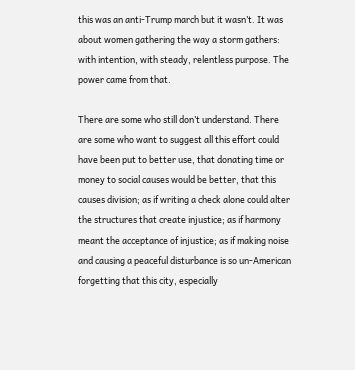this was an anti-Trump march but it wasn’t. It was about women gathering the way a storm gathers: with intention, with steady, relentless purpose. The power came from that.

There are some who still don’t understand. There are some who want to suggest all this effort could have been put to better use, that donating time or money to social causes would be better, that this causes division; as if writing a check alone could alter the structures that create injustice; as if harmony meant the acceptance of injustice; as if making noise and causing a peaceful disturbance is so un-American forgetting that this city, especially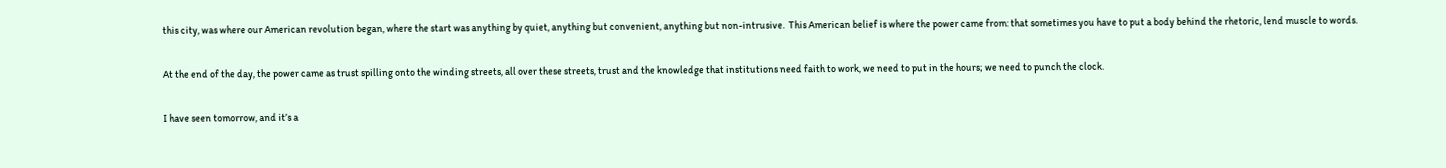this city, was where our American revolution began, where the start was anything by quiet, anything but convenient, anything but non-intrusive.  This American belief is where the power came from: that sometimes you have to put a body behind the rhetoric, lend muscle to words.

At the end of the day, the power came as trust spilling onto the winding streets, all over these streets, trust and the knowledge that institutions need faith to work, we need to put in the hours; we need to punch the clock.

I have seen tomorrow, and it’s a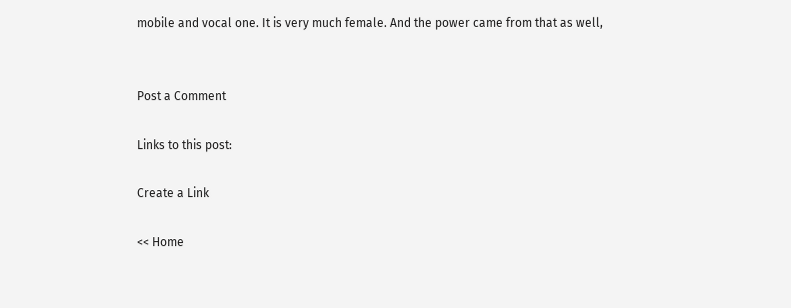mobile and vocal one. It is very much female. And the power came from that as well,


Post a Comment

Links to this post:

Create a Link

<< Home